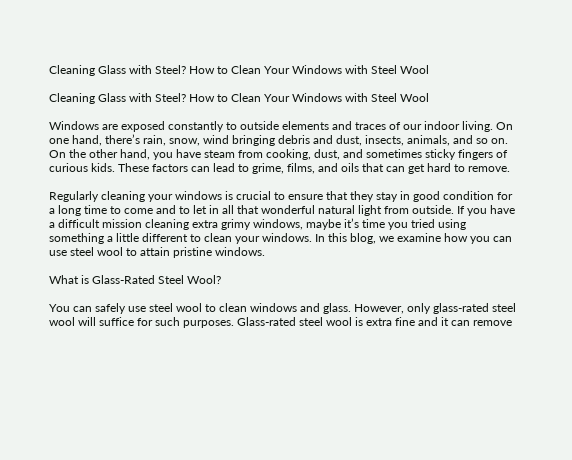Cleaning Glass with Steel? How to Clean Your Windows with Steel Wool

Cleaning Glass with Steel? How to Clean Your Windows with Steel Wool

Windows are exposed constantly to outside elements and traces of our indoor living. On one hand, there’s rain, snow, wind bringing debris and dust, insects, animals, and so on. On the other hand, you have steam from cooking, dust, and sometimes sticky fingers of curious kids. These factors can lead to grime, films, and oils that can get hard to remove.

Regularly cleaning your windows is crucial to ensure that they stay in good condition for a long time to come and to let in all that wonderful natural light from outside. If you have a difficult mission cleaning extra grimy windows, maybe it’s time you tried using something a little different to clean your windows. In this blog, we examine how you can use steel wool to attain pristine windows.

What is Glass-Rated Steel Wool?

You can safely use steel wool to clean windows and glass. However, only glass-rated steel wool will suffice for such purposes. Glass-rated steel wool is extra fine and it can remove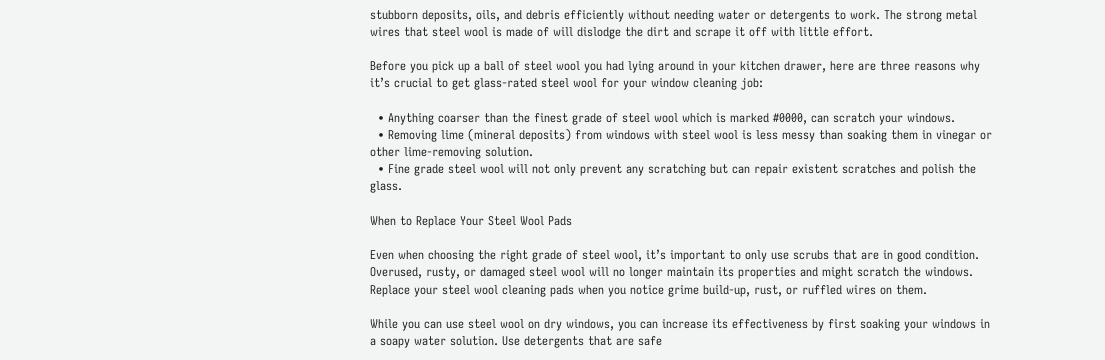stubborn deposits, oils, and debris efficiently without needing water or detergents to work. The strong metal wires that steel wool is made of will dislodge the dirt and scrape it off with little effort.

Before you pick up a ball of steel wool you had lying around in your kitchen drawer, here are three reasons why it’s crucial to get glass-rated steel wool for your window cleaning job:

  • Anything coarser than the finest grade of steel wool which is marked #0000, can scratch your windows.
  • Removing lime (mineral deposits) from windows with steel wool is less messy than soaking them in vinegar or other lime-removing solution.
  • Fine grade steel wool will not only prevent any scratching but can repair existent scratches and polish the glass.

When to Replace Your Steel Wool Pads

Even when choosing the right grade of steel wool, it’s important to only use scrubs that are in good condition. Overused, rusty, or damaged steel wool will no longer maintain its properties and might scratch the windows. Replace your steel wool cleaning pads when you notice grime build-up, rust, or ruffled wires on them.

While you can use steel wool on dry windows, you can increase its effectiveness by first soaking your windows in a soapy water solution. Use detergents that are safe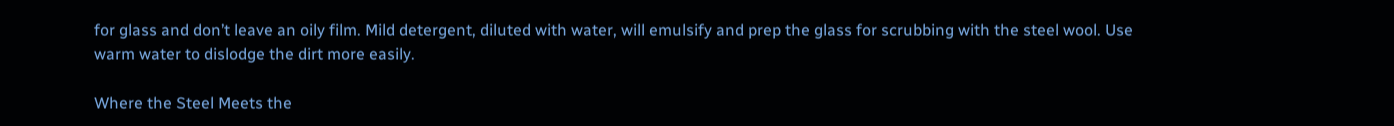for glass and don’t leave an oily film. Mild detergent, diluted with water, will emulsify and prep the glass for scrubbing with the steel wool. Use warm water to dislodge the dirt more easily.

Where the Steel Meets the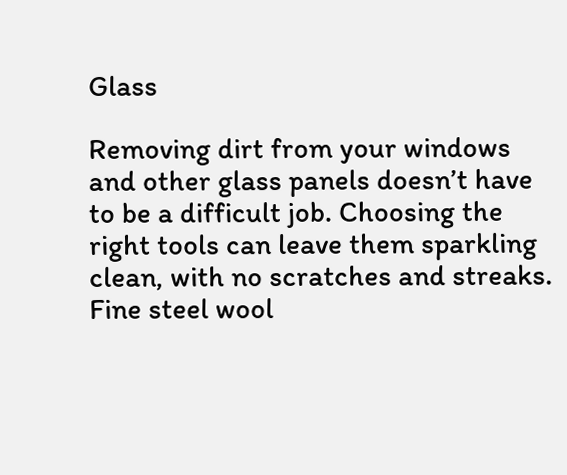Glass

Removing dirt from your windows and other glass panels doesn’t have to be a difficult job. Choosing the right tools can leave them sparkling clean, with no scratches and streaks. Fine steel wool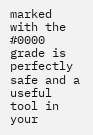marked with the #0000 grade is perfectly safe and a useful tool in your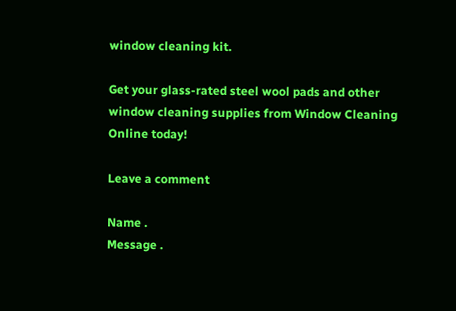window cleaning kit.

Get your glass-rated steel wool pads and other window cleaning supplies from Window Cleaning Online today!

Leave a comment

Name .
Message .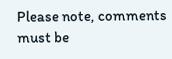Please note, comments must be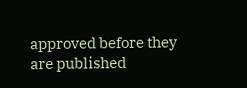approved before they are published